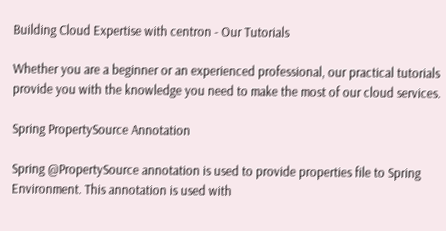Building Cloud Expertise with centron - Our Tutorials

Whether you are a beginner or an experienced professional, our practical tutorials provide you with the knowledge you need to make the most of our cloud services.

Spring PropertySource Annotation

Spring @PropertySource annotation is used to provide properties file to Spring Environment. This annotation is used with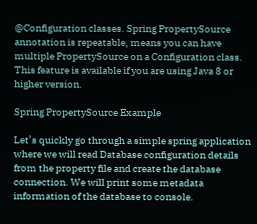@Configuration classes. Spring PropertySource annotation is repeatable, means you can have multiple PropertySource on a Configuration class. This feature is available if you are using Java 8 or higher version.

Spring PropertySource Example

Let’s quickly go through a simple spring application where we will read Database configuration details from the property file and create the database connection. We will print some metadata information of the database to console.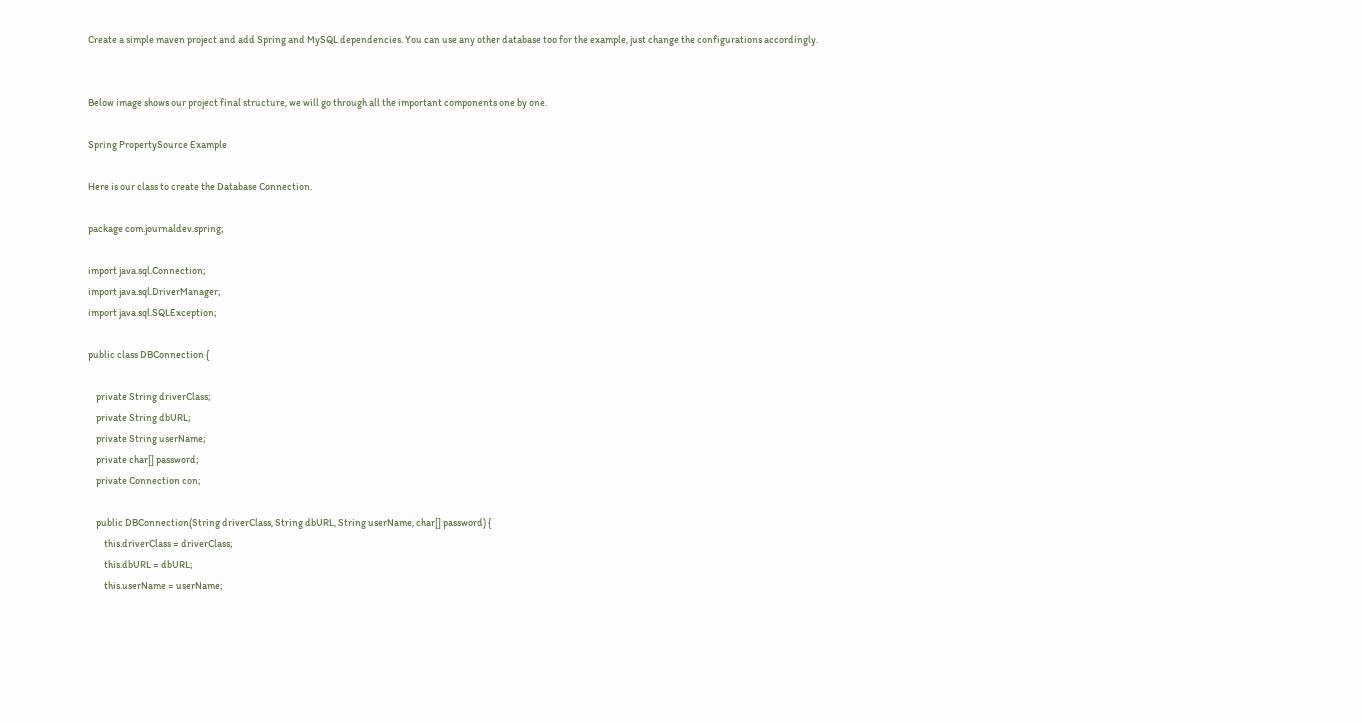Create a simple maven project and add Spring and MySQL dependencies. You can use any other database too for the example, just change the configurations accordingly.


Below image shows our project final structure, we will go through all the important components one by one.

Spring PropertySource Example

Here is our class to create the Database Connection.

package com.journaldev.spring;

import java.sql.Connection;
import java.sql.DriverManager;
import java.sql.SQLException;

public class DBConnection {

    private String driverClass;
    private String dbURL;
    private String userName;
    private char[] password;
    private Connection con;

    public DBConnection(String driverClass, String dbURL, String userName, char[] password) {
        this.driverClass = driverClass;
        this.dbURL = dbURL;
        this.userName = userName;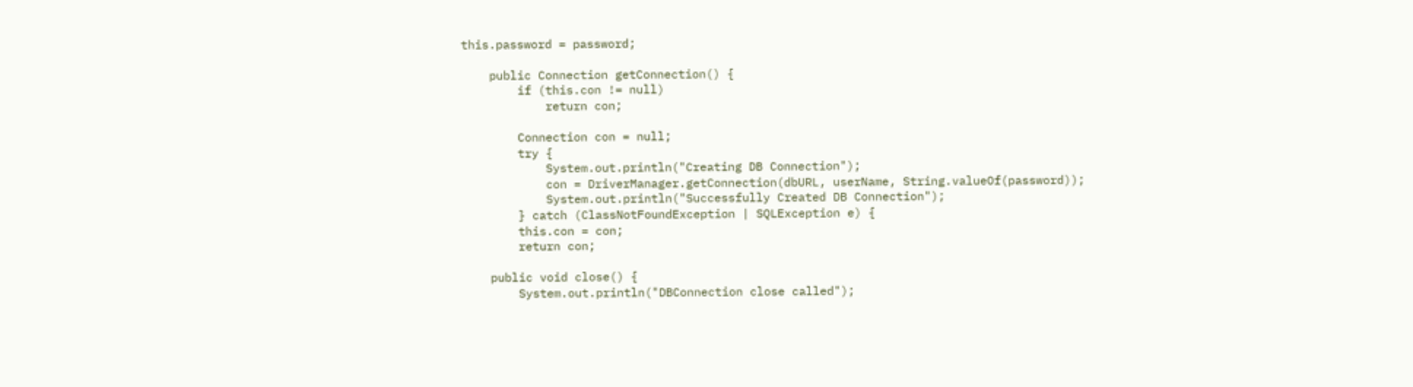this.password = password;

    public Connection getConnection() {
        if (this.con != null)
            return con;

        Connection con = null;
        try {
            System.out.println("Creating DB Connection");
            con = DriverManager.getConnection(dbURL, userName, String.valueOf(password));
            System.out.println("Successfully Created DB Connection");
        } catch (ClassNotFoundException | SQLException e) {
        this.con = con;
        return con;

    public void close() {
        System.out.println("DBConnection close called");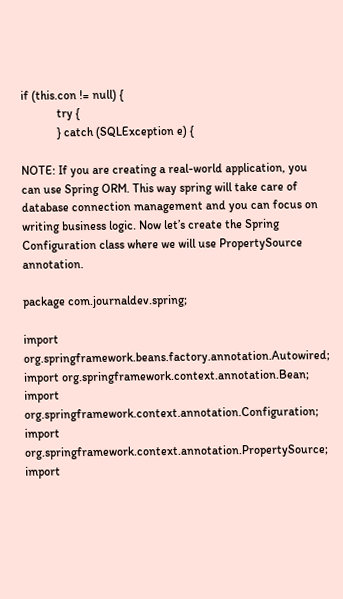if (this.con != null) {
            try {
            } catch (SQLException e) {

NOTE: If you are creating a real-world application, you can use Spring ORM. This way spring will take care of database connection management and you can focus on writing business logic. Now let’s create the Spring Configuration class where we will use PropertySource annotation.

package com.journaldev.spring;

import org.springframework.beans.factory.annotation.Autowired;
import org.springframework.context.annotation.Bean;
import org.springframework.context.annotation.Configuration;
import org.springframework.context.annotation.PropertySource;
import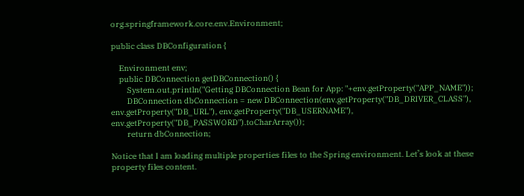org.springframework.core.env.Environment;

public class DBConfiguration {

    Environment env;
    public DBConnection getDBConnection() {
        System.out.println("Getting DBConnection Bean for App: "+env.getProperty("APP_NAME"));
        DBConnection dbConnection = new DBConnection(env.getProperty("DB_DRIVER_CLASS"), env.getProperty("DB_URL"), env.getProperty("DB_USERNAME"), env.getProperty("DB_PASSWORD").toCharArray());
        return dbConnection;

Notice that I am loading multiple properties files to the Spring environment. Let’s look at these property files content.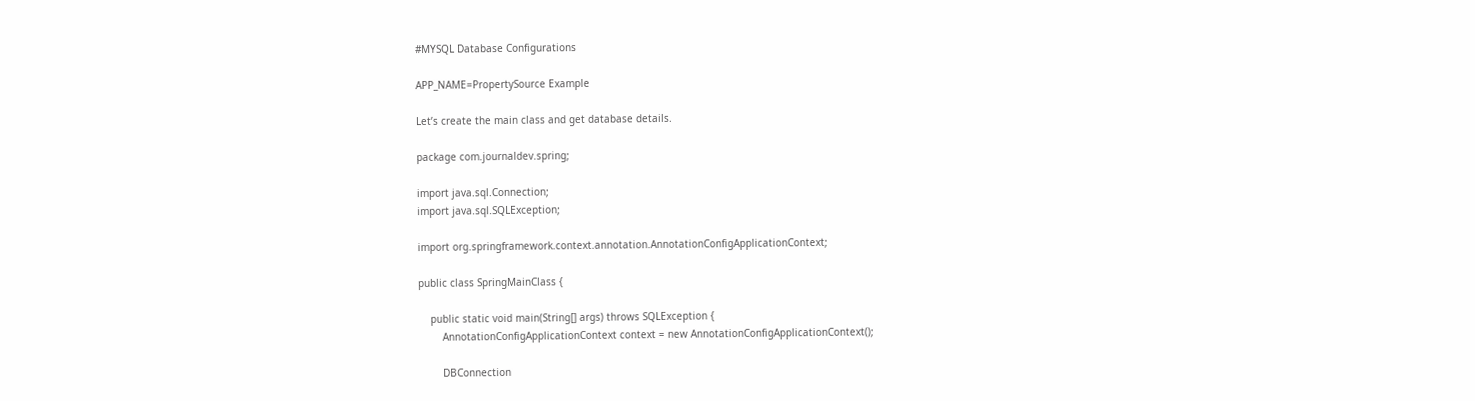#MYSQL Database Configurations

APP_NAME=PropertySource Example

Let’s create the main class and get database details.

package com.journaldev.spring;

import java.sql.Connection;
import java.sql.SQLException;

import org.springframework.context.annotation.AnnotationConfigApplicationContext;

public class SpringMainClass {

    public static void main(String[] args) throws SQLException {
        AnnotationConfigApplicationContext context = new AnnotationConfigApplicationContext();

        DBConnection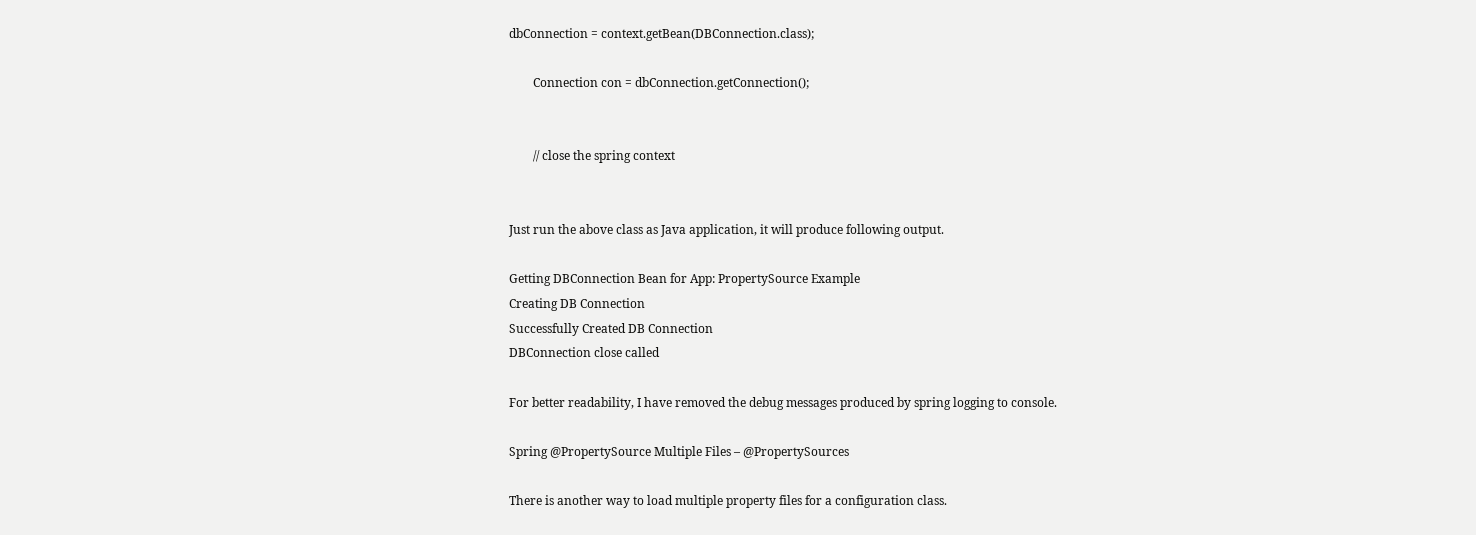dbConnection = context.getBean(DBConnection.class);

        Connection con = dbConnection.getConnection();


        // close the spring context


Just run the above class as Java application, it will produce following output.

Getting DBConnection Bean for App: PropertySource Example
Creating DB Connection
Successfully Created DB Connection
DBConnection close called

For better readability, I have removed the debug messages produced by spring logging to console.

Spring @PropertySource Multiple Files – @PropertySources

There is another way to load multiple property files for a configuration class.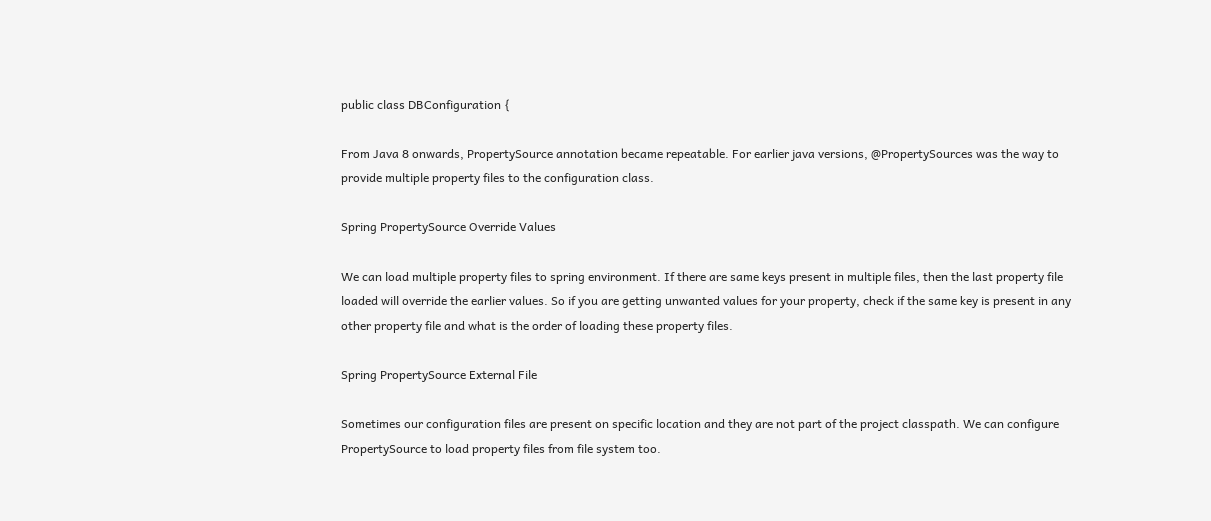public class DBConfiguration {

From Java 8 onwards, PropertySource annotation became repeatable. For earlier java versions, @PropertySources was the way to provide multiple property files to the configuration class.

Spring PropertySource Override Values

We can load multiple property files to spring environment. If there are same keys present in multiple files, then the last property file loaded will override the earlier values. So if you are getting unwanted values for your property, check if the same key is present in any other property file and what is the order of loading these property files.

Spring PropertySource External File

Sometimes our configuration files are present on specific location and they are not part of the project classpath. We can configure PropertySource to load property files from file system too.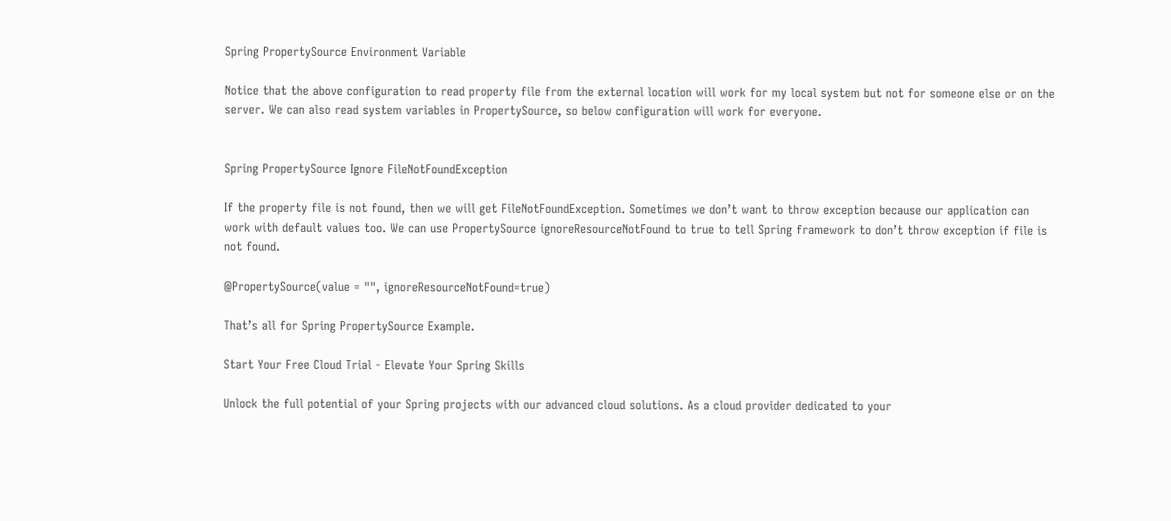Spring PropertySource Environment Variable

Notice that the above configuration to read property file from the external location will work for my local system but not for someone else or on the server. We can also read system variables in PropertySource, so below configuration will work for everyone.


Spring PropertySource Ignore FileNotFoundException

If the property file is not found, then we will get FileNotFoundException. Sometimes we don’t want to throw exception because our application can work with default values too. We can use PropertySource ignoreResourceNotFound to true to tell Spring framework to don’t throw exception if file is not found.

@PropertySource(value = "", ignoreResourceNotFound=true)

That’s all for Spring PropertySource Example.

Start Your Free Cloud Trial - Elevate Your Spring Skills

Unlock the full potential of your Spring projects with our advanced cloud solutions. As a cloud provider dedicated to your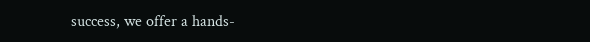success, we offer a hands-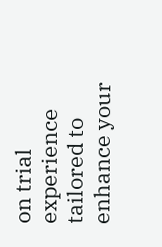on trial experience tailored to enhance your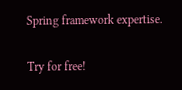Spring framework expertise.

Try for free!